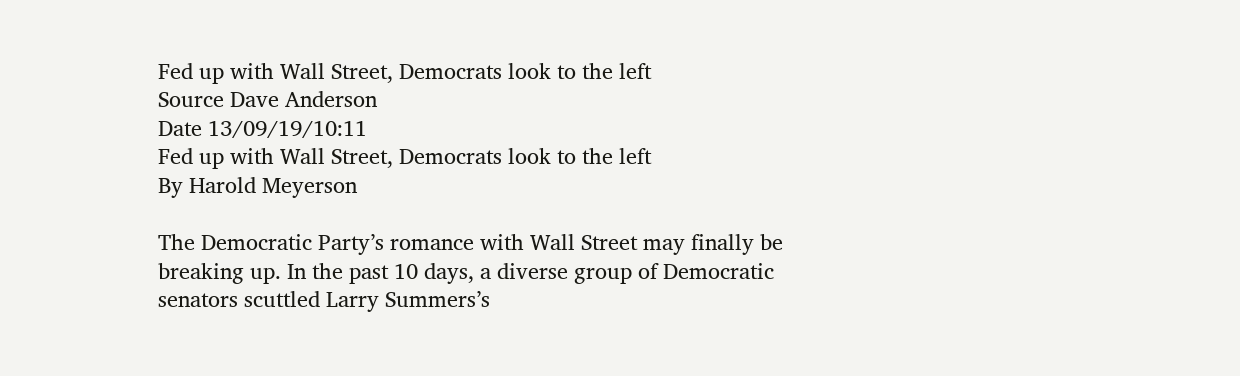Fed up with Wall Street, Democrats look to the left
Source Dave Anderson
Date 13/09/19/10:11
Fed up with Wall Street, Democrats look to the left
By Harold Meyerson

The Democratic Party’s romance with Wall Street may finally be
breaking up. In the past 10 days, a diverse group of Democratic
senators scuttled Larry Summers’s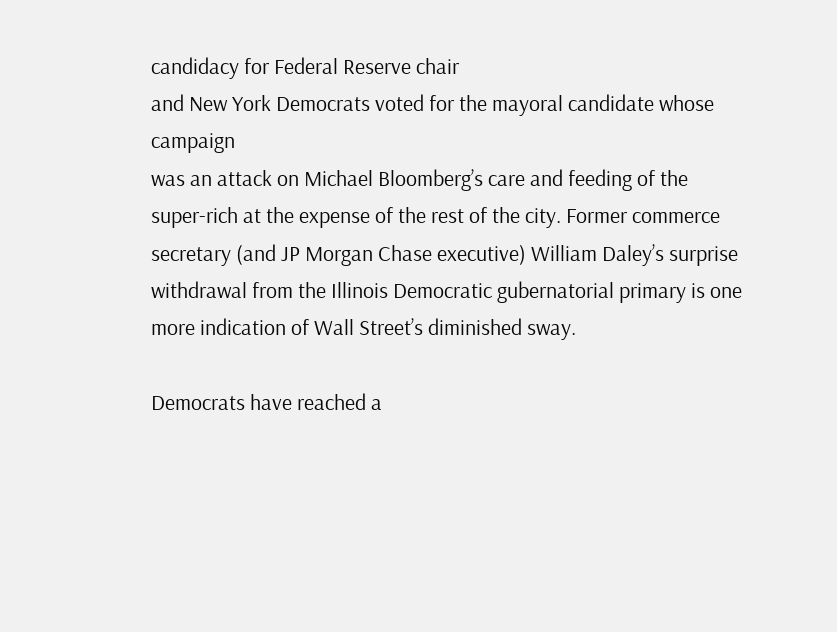candidacy for Federal Reserve chair
and New York Democrats voted for the mayoral candidate whose campaign
was an attack on Michael Bloomberg’s care and feeding of the
super-rich at the expense of the rest of the city. Former commerce
secretary (and JP Morgan Chase executive) William Daley’s surprise
withdrawal from the Illinois Democratic gubernatorial primary is one
more indication of Wall Street’s diminished sway.

Democrats have reached a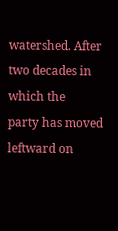watershed. After two decades in which the
party has moved leftward on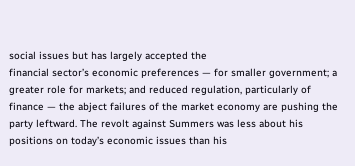social issues but has largely accepted the
financial sector’s economic preferences — for smaller government; a
greater role for markets; and reduced regulation, particularly of
finance — the abject failures of the market economy are pushing the
party leftward. The revolt against Summers was less about his
positions on today’s economic issues than his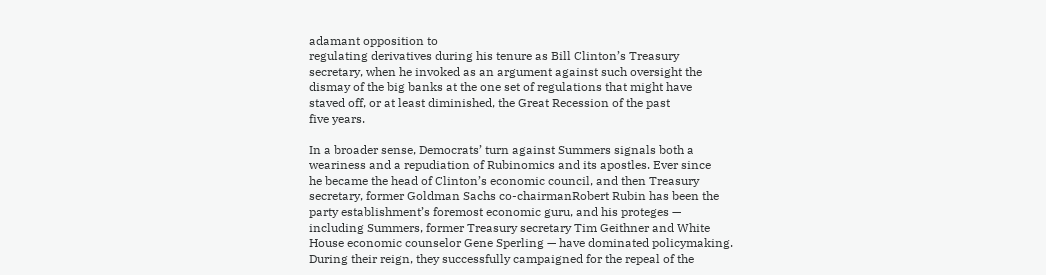adamant opposition to
regulating derivatives during his tenure as Bill Clinton’s Treasury
secretary, when he invoked as an argument against such oversight the
dismay of the big banks at the one set of regulations that might have
staved off, or at least diminished, the Great Recession of the past
five years.

In a broader sense, Democrats’ turn against Summers signals both a
weariness and a repudiation of Rubinomics and its apostles. Ever since
he became the head of Clinton’s economic council, and then Treasury
secretary, former Goldman Sachs co-chairmanRobert Rubin has been the
party establishment’s foremost economic guru, and his proteges —
including Summers, former Treasury secretary Tim Geithner and White
House economic counselor Gene Sperling — have dominated policymaking.
During their reign, they successfully campaigned for the repeal of the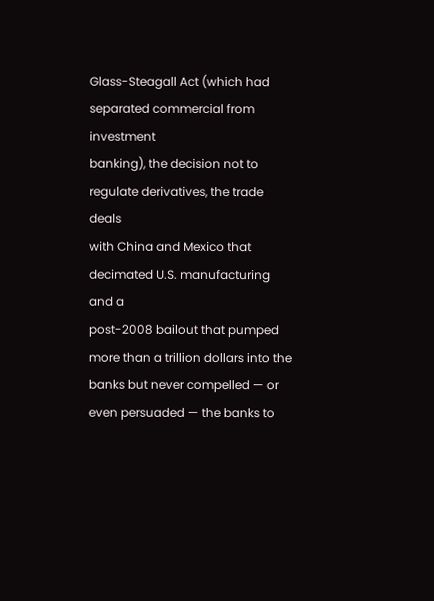Glass-Steagall Act (which had separated commercial from investment
banking), the decision not to regulate derivatives, the trade deals
with China and Mexico that decimated U.S. manufacturing and a
post-2008 bailout that pumped more than a trillion dollars into the
banks but never compelled — or even persuaded — the banks to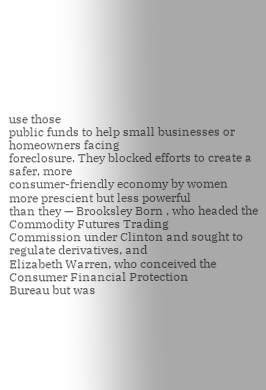use those
public funds to help small businesses or homeowners facing
foreclosure. They blocked efforts to create a safer, more
consumer-friendly economy by women more prescient but less powerful
than they — Brooksley Born , who headed the Commodity Futures Trading
Commission under Clinton and sought to regulate derivatives, and
Elizabeth Warren, who conceived the Consumer Financial Protection
Bureau but was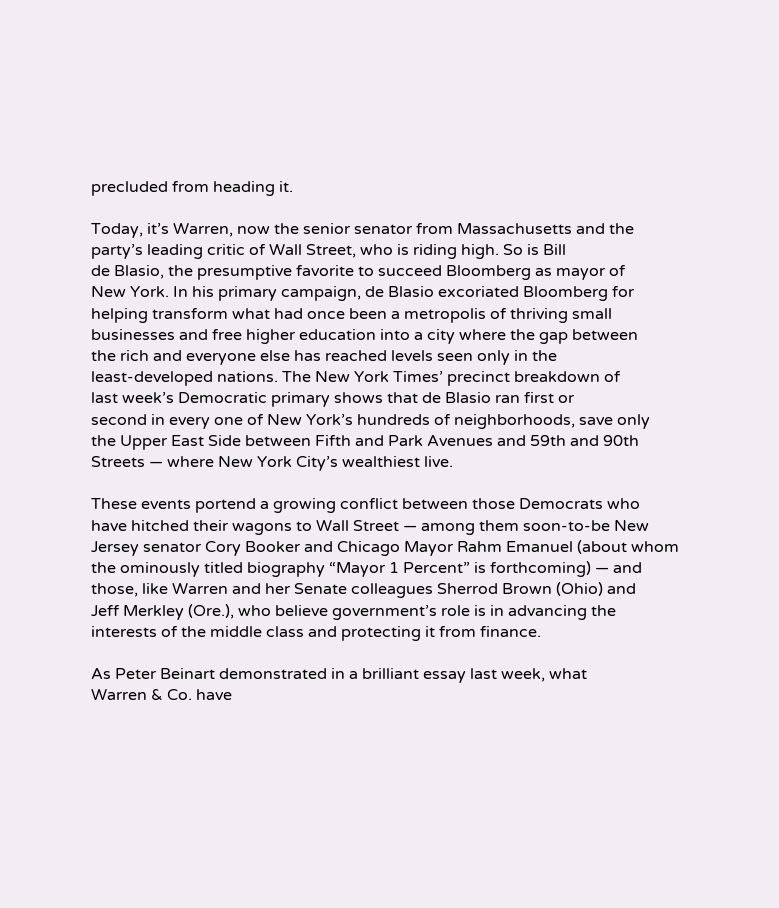precluded from heading it.

Today, it’s Warren, now the senior senator from Massachusetts and the
party’s leading critic of Wall Street, who is riding high. So is Bill
de Blasio, the presumptive favorite to succeed Bloomberg as mayor of
New York. In his primary campaign, de Blasio excoriated Bloomberg for
helping transform what had once been a metropolis of thriving small
businesses and free higher education into a city where the gap between
the rich and everyone else has reached levels seen only in the
least-developed nations. The New York Times’ precinct breakdown of
last week’s Democratic primary shows that de Blasio ran first or
second in every one of New York’s hundreds of neighborhoods, save only
the Upper East Side between Fifth and Park Avenues and 59th and 90th
Streets — where New York City’s wealthiest live.

These events portend a growing conflict between those Democrats who
have hitched their wagons to Wall Street — among them soon-to-be New
Jersey senator Cory Booker and Chicago Mayor Rahm Emanuel (about whom
the ominously titled biography “Mayor 1 Percent” is forthcoming) — and
those, like Warren and her Senate colleagues Sherrod Brown (Ohio) and
Jeff Merkley (Ore.), who believe government’s role is in advancing the
interests of the middle class and protecting it from finance.

As Peter Beinart demonstrated in a brilliant essay last week, what
Warren & Co. have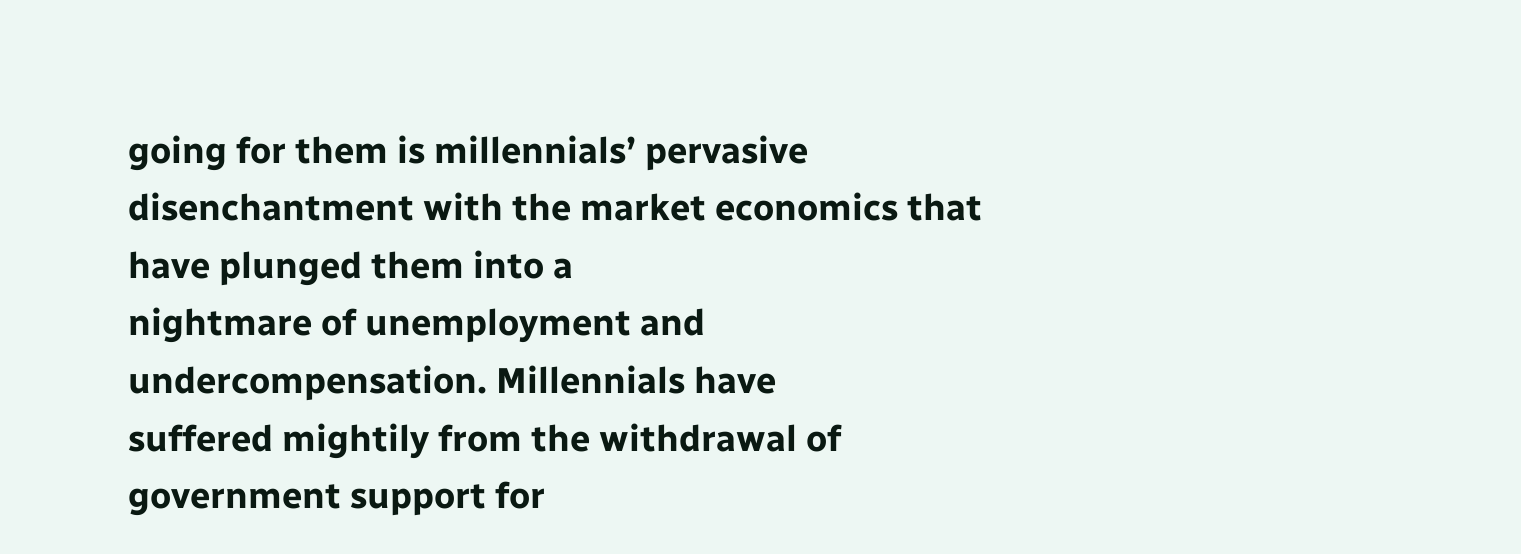going for them is millennials’ pervasive
disenchantment with the market economics that have plunged them into a
nightmare of unemployment and undercompensation. Millennials have
suffered mightily from the withdrawal of government support for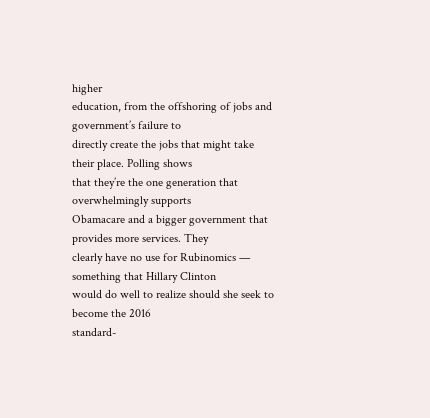higher
education, from the offshoring of jobs and government’s failure to
directly create the jobs that might take their place. Polling shows
that they’re the one generation that overwhelmingly supports
Obamacare and a bigger government that provides more services. They
clearly have no use for Rubinomics — something that Hillary Clinton
would do well to realize should she seek to become the 2016
standard-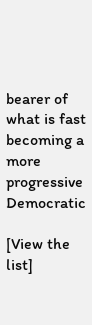bearer of what is fast becoming a more progressive Democratic

[View the list]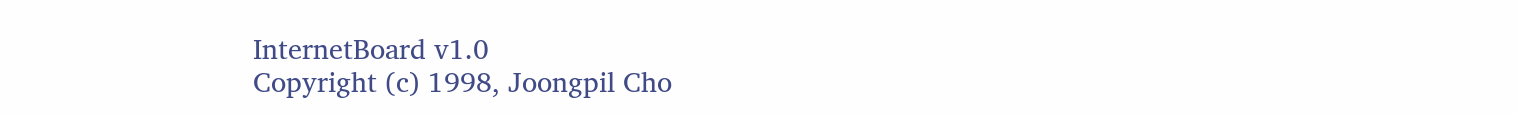InternetBoard v1.0
Copyright (c) 1998, Joongpil Cho